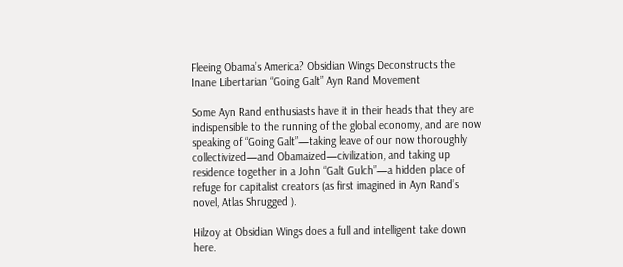Fleeing Obama’s America? Obsidian Wings Deconstructs the Inane Libertarian “Going Galt” Ayn Rand Movement

Some Ayn Rand enthusiasts have it in their heads that they are indispensible to the running of the global economy, and are now speaking of “Going Galt”—taking leave of our now thoroughly collectivized—and Obamaized—civilization, and taking up residence together in a John “Galt Gulch”—a hidden place of refuge for capitalist creators (as first imagined in Ayn Rand’s novel, Atlas Shrugged ).

Hilzoy at Obsidian Wings does a full and intelligent take down here.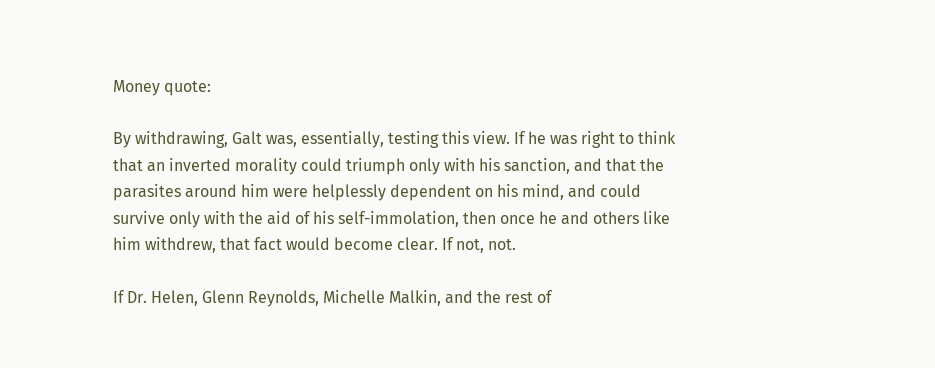Money quote:

By withdrawing, Galt was, essentially, testing this view. If he was right to think that an inverted morality could triumph only with his sanction, and that the parasites around him were helplessly dependent on his mind, and could survive only with the aid of his self-immolation, then once he and others like him withdrew, that fact would become clear. If not, not.

If Dr. Helen, Glenn Reynolds, Michelle Malkin, and the rest of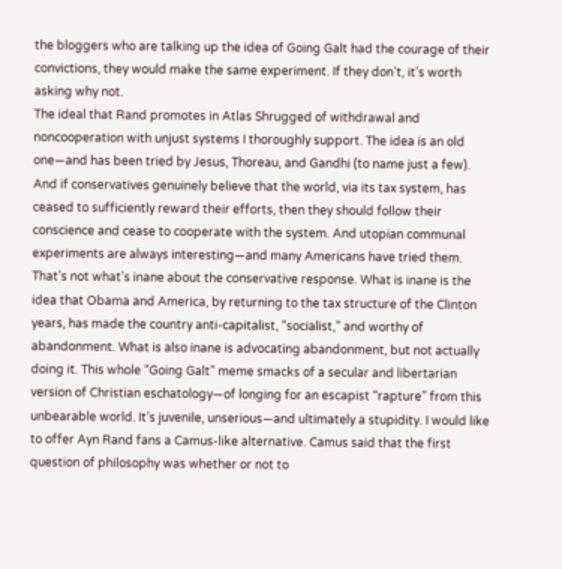the bloggers who are talking up the idea of Going Galt had the courage of their convictions, they would make the same experiment. If they don’t, it’s worth asking why not.
The ideal that Rand promotes in Atlas Shrugged of withdrawal and noncooperation with unjust systems I thoroughly support. The idea is an old one—and has been tried by Jesus, Thoreau, and Gandhi (to name just a few).
And if conservatives genuinely believe that the world, via its tax system, has ceased to sufficiently reward their efforts, then they should follow their conscience and cease to cooperate with the system. And utopian communal experiments are always interesting—and many Americans have tried them. That’s not what’s inane about the conservative response. What is inane is the idea that Obama and America, by returning to the tax structure of the Clinton years, has made the country anti-capitalist, “socialist,” and worthy of abandonment. What is also inane is advocating abandonment, but not actually doing it. This whole “Going Galt” meme smacks of a secular and libertarian version of Christian eschatology—of longing for an escapist “rapture” from this unbearable world. It’s juvenile, unserious—and ultimately a stupidity. I would like to offer Ayn Rand fans a Camus-like alternative. Camus said that the first question of philosophy was whether or not to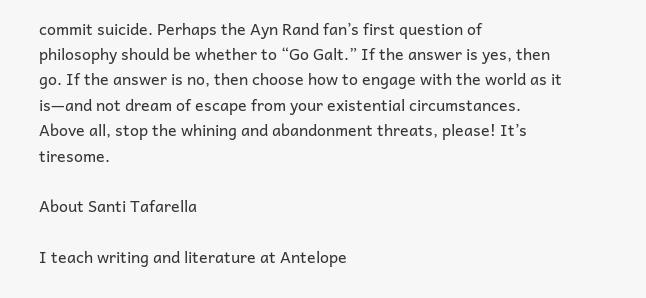commit suicide. Perhaps the Ayn Rand fan’s first question of philosophy should be whether to “Go Galt.” If the answer is yes, then go. If the answer is no, then choose how to engage with the world as it is—and not dream of escape from your existential circumstances. Above all, stop the whining and abandonment threats, please! It’s tiresome.

About Santi Tafarella

I teach writing and literature at Antelope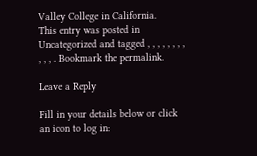Valley College in California.
This entry was posted in Uncategorized and tagged , , , , , , , , , , , . Bookmark the permalink.

Leave a Reply

Fill in your details below or click an icon to log in: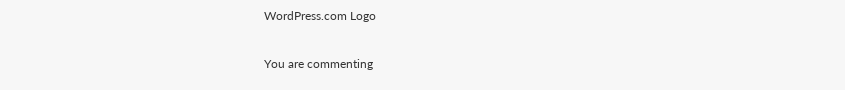WordPress.com Logo

You are commenting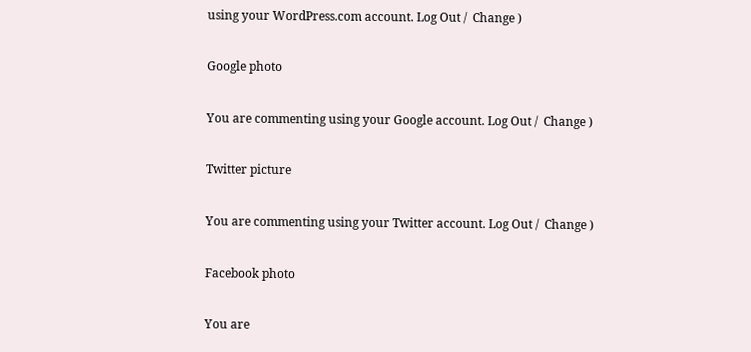using your WordPress.com account. Log Out /  Change )

Google photo

You are commenting using your Google account. Log Out /  Change )

Twitter picture

You are commenting using your Twitter account. Log Out /  Change )

Facebook photo

You are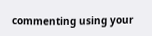commenting using your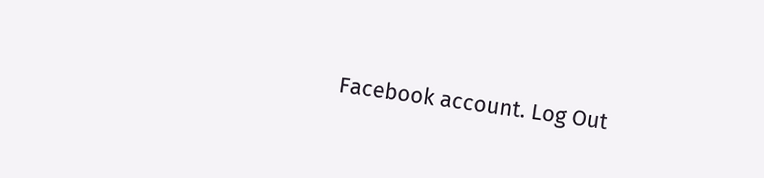Facebook account. Log Out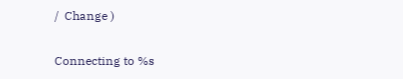/  Change )

Connecting to %s